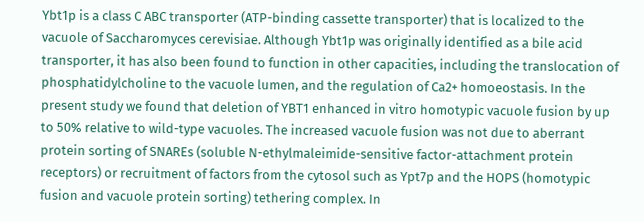Ybt1p is a class C ABC transporter (ATP-binding cassette transporter) that is localized to the vacuole of Saccharomyces cerevisiae. Although Ybt1p was originally identified as a bile acid transporter, it has also been found to function in other capacities, including the translocation of phosphatidylcholine to the vacuole lumen, and the regulation of Ca2+ homoeostasis. In the present study we found that deletion of YBT1 enhanced in vitro homotypic vacuole fusion by up to 50% relative to wild-type vacuoles. The increased vacuole fusion was not due to aberrant protein sorting of SNAREs (soluble N-ethylmaleimide-sensitive factor-attachment protein receptors) or recruitment of factors from the cytosol such as Ypt7p and the HOPS (homotypic fusion and vacuole protein sorting) tethering complex. In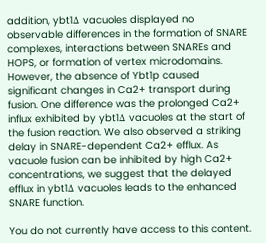addition, ybt1Δ vacuoles displayed no observable differences in the formation of SNARE complexes, interactions between SNAREs and HOPS, or formation of vertex microdomains. However, the absence of Ybt1p caused significant changes in Ca2+ transport during fusion. One difference was the prolonged Ca2+ influx exhibited by ybt1Δ vacuoles at the start of the fusion reaction. We also observed a striking delay in SNARE-dependent Ca2+ efflux. As vacuole fusion can be inhibited by high Ca2+ concentrations, we suggest that the delayed efflux in ybt1Δ vacuoles leads to the enhanced SNARE function.

You do not currently have access to this content.